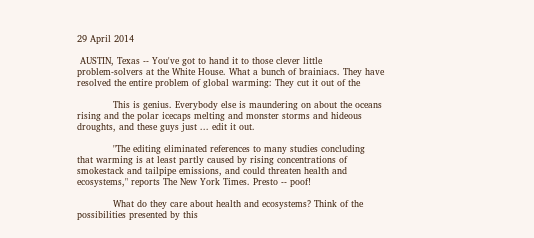29 April 2014

 AUSTIN, Texas -- You've got to hand it to those clever little
problem-solvers at the White House. What a bunch of brainiacs. They have
resolved the entire problem of global warming: They cut it out of the

            This is genius. Everybody else is maundering on about the oceans
rising and the polar icecaps melting and monster storms and hideous
droughts, and these guys just ... edit it out.

            "The editing eliminated references to many studies concluding
that warming is at least partly caused by rising concentrations of
smokestack and tailpipe emissions, and could threaten health and
ecosystems," reports The New York Times. Presto -- poof!

            What do they care about health and ecosystems? Think of the
possibilities presented by this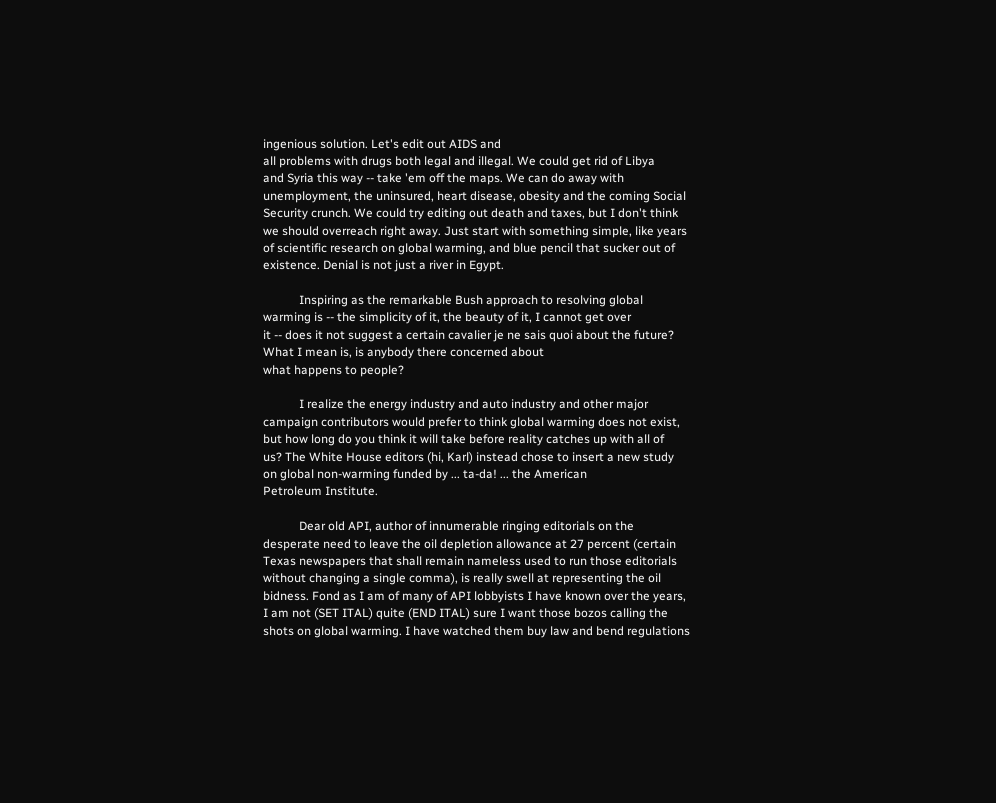ingenious solution. Let's edit out AIDS and
all problems with drugs both legal and illegal. We could get rid of Libya
and Syria this way -- take 'em off the maps. We can do away with
unemployment, the uninsured, heart disease, obesity and the coming Social
Security crunch. We could try editing out death and taxes, but I don't think
we should overreach right away. Just start with something simple, like years
of scientific research on global warming, and blue pencil that sucker out of
existence. Denial is not just a river in Egypt.

            Inspiring as the remarkable Bush approach to resolving global
warming is -- the simplicity of it, the beauty of it, I cannot get over
it -- does it not suggest a certain cavalier je ne sais quoi about the future? What I mean is, is anybody there concerned about
what happens to people?

            I realize the energy industry and auto industry and other major
campaign contributors would prefer to think global warming does not exist,
but how long do you think it will take before reality catches up with all of
us? The White House editors (hi, Karl) instead chose to insert a new study
on global non-warming funded by ... ta-da! ... the American
Petroleum Institute.

            Dear old API, author of innumerable ringing editorials on the
desperate need to leave the oil depletion allowance at 27 percent (certain
Texas newspapers that shall remain nameless used to run those editorials
without changing a single comma), is really swell at representing the oil
bidness. Fond as I am of many of API lobbyists I have known over the years,
I am not (SET ITAL) quite (END ITAL) sure I want those bozos calling the
shots on global warming. I have watched them buy law and bend regulations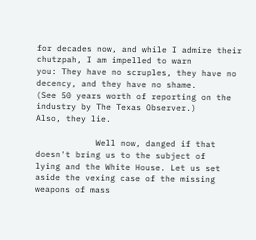for decades now, and while I admire their chutzpah, I am impelled to warn
you: They have no scruples, they have no decency, and they have no shame.
(See 50 years worth of reporting on the industry by The Texas Observer.)
Also, they lie.

            Well now, danged if that doesn't bring us to the subject of
lying and the White House. Let us set aside the vexing case of the missing
weapons of mass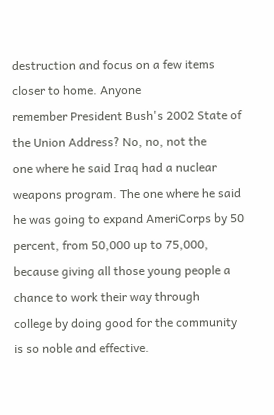destruction and focus on a few items closer to home. Anyone
remember President Bush's 2002 State of the Union Address? No, no, not the
one where he said Iraq had a nuclear weapons program. The one where he said
he was going to expand AmeriCorps by 50 percent, from 50,000 up to 75,000,
because giving all those young people a chance to work their way through
college by doing good for the community is so noble and effective.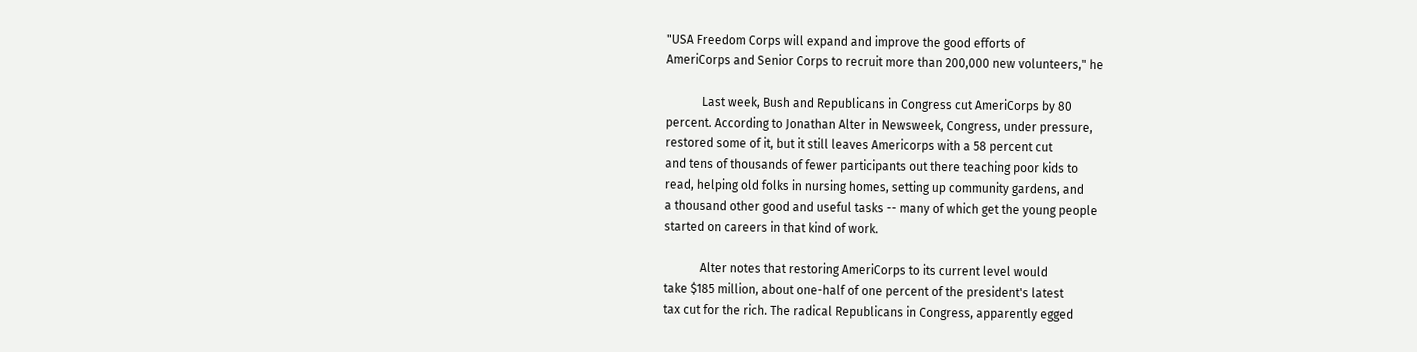"USA Freedom Corps will expand and improve the good efforts of
AmeriCorps and Senior Corps to recruit more than 200,000 new volunteers," he

            Last week, Bush and Republicans in Congress cut AmeriCorps by 80
percent. According to Jonathan Alter in Newsweek, Congress, under pressure,
restored some of it, but it still leaves Americorps with a 58 percent cut
and tens of thousands of fewer participants out there teaching poor kids to
read, helping old folks in nursing homes, setting up community gardens, and
a thousand other good and useful tasks -- many of which get the young people
started on careers in that kind of work.

            Alter notes that restoring AmeriCorps to its current level would
take $185 million, about one-half of one percent of the president's latest
tax cut for the rich. The radical Republicans in Congress, apparently egged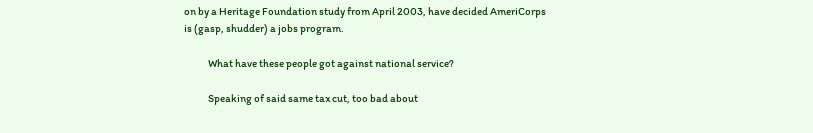on by a Heritage Foundation study from April 2003, have decided AmeriCorps
is (gasp, shudder) a jobs program.

            What have these people got against national service?

            Speaking of said same tax cut, too bad about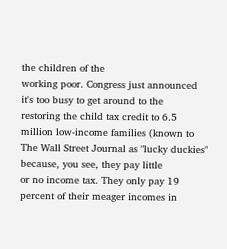the children of the
working poor. Congress just announced it's too busy to get around to the
restoring the child tax credit to 6.5 million low-income families (known to
The Wall Street Journal as "lucky duckies" because, you see, they pay little
or no income tax. They only pay 19 percent of their meager incomes in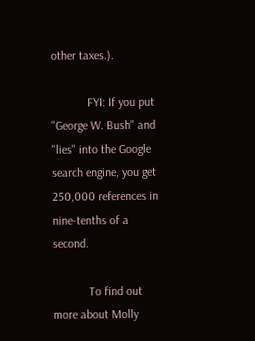other taxes.).

            FYI: If you put "George W. Bush" and "lies" into the Google
search engine, you get 250,000 references in nine-tenths of a second.

            To find out more about Molly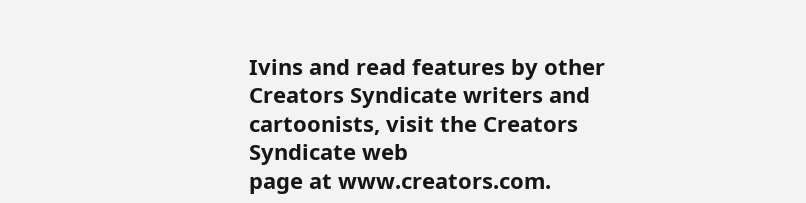Ivins and read features by other
Creators Syndicate writers and cartoonists, visit the Creators Syndicate web
page at www.creators.com.